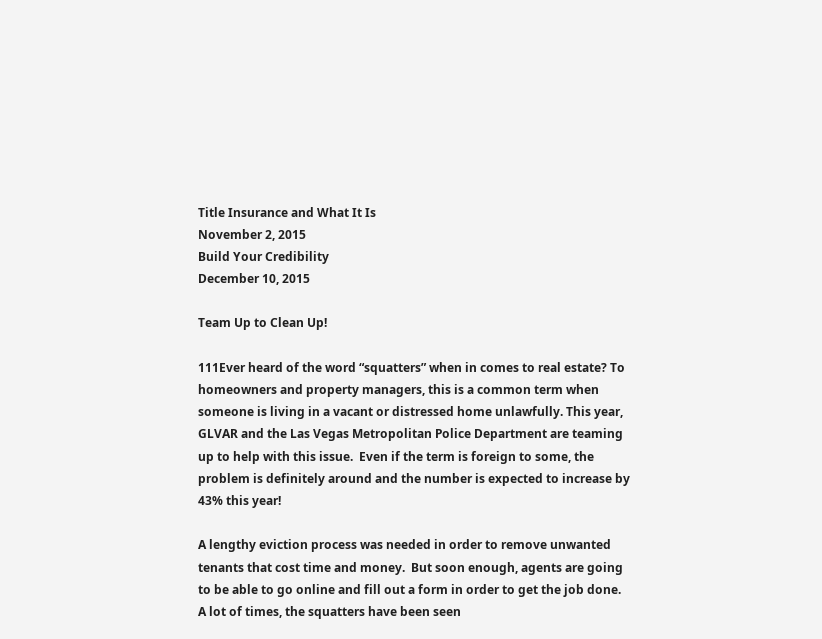Title Insurance and What It Is
November 2, 2015
Build Your Credibility
December 10, 2015

Team Up to Clean Up!

111Ever heard of the word “squatters” when in comes to real estate? To homeowners and property managers, this is a common term when someone is living in a vacant or distressed home unlawfully. This year, GLVAR and the Las Vegas Metropolitan Police Department are teaming up to help with this issue.  Even if the term is foreign to some, the problem is definitely around and the number is expected to increase by 43% this year!

A lengthy eviction process was needed in order to remove unwanted tenants that cost time and money.  But soon enough, agents are going to be able to go online and fill out a form in order to get the job done.  A lot of times, the squatters have been seen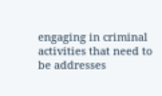engaging in criminal activities that need to be addresses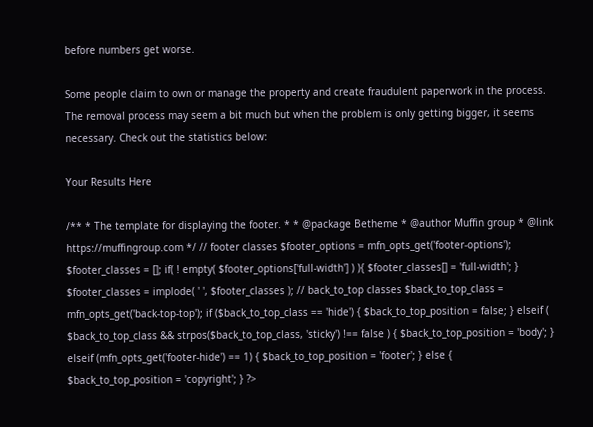before numbers get worse.

Some people claim to own or manage the property and create fraudulent paperwork in the process.  The removal process may seem a bit much but when the problem is only getting bigger, it seems necessary. Check out the statistics below:

Your Results Here

/** * The template for displaying the footer. * * @package Betheme * @author Muffin group * @link https://muffingroup.com */ // footer classes $footer_options = mfn_opts_get('footer-options'); $footer_classes = []; if( ! empty( $footer_options['full-width'] ) ){ $footer_classes[] = 'full-width'; } $footer_classes = implode( ' ', $footer_classes ); // back_to_top classes $back_to_top_class = mfn_opts_get('back-top-top'); if ($back_to_top_class == 'hide') { $back_to_top_position = false; } elseif ( $back_to_top_class && strpos($back_to_top_class, 'sticky') !== false ) { $back_to_top_position = 'body'; } elseif (mfn_opts_get('footer-hide') == 1) { $back_to_top_position = 'footer'; } else { $back_to_top_position = 'copyright'; } ?>